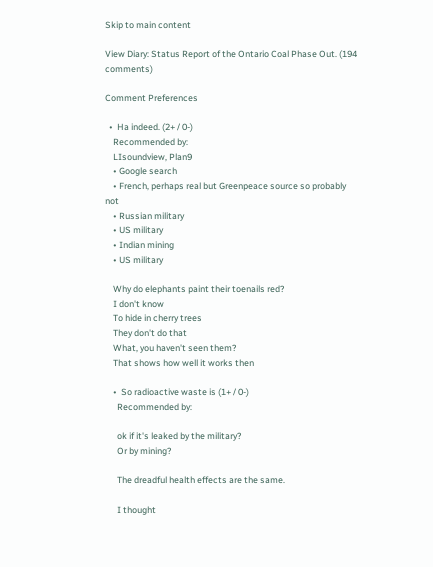Skip to main content

View Diary: Status Report of the Ontario Coal Phase Out. (194 comments)

Comment Preferences

  •  Ha indeed. (2+ / 0-)
    Recommended by:
    LIsoundview, Plan9
    • Google search
    • French, perhaps real but Greenpeace source so probably not
    • Russian military
    • US military
    • Indian mining
    • US military

    Why do elephants paint their toenails red?
    I don't know
    To hide in cherry trees
    They don't do that
    What, you haven't seen them?
    That shows how well it works then

    •  So radioactive waste is (1+ / 0-)
      Recommended by:

      ok if it's leaked by the military?
      Or by mining?

      The dreadful health effects are the same.

      I thought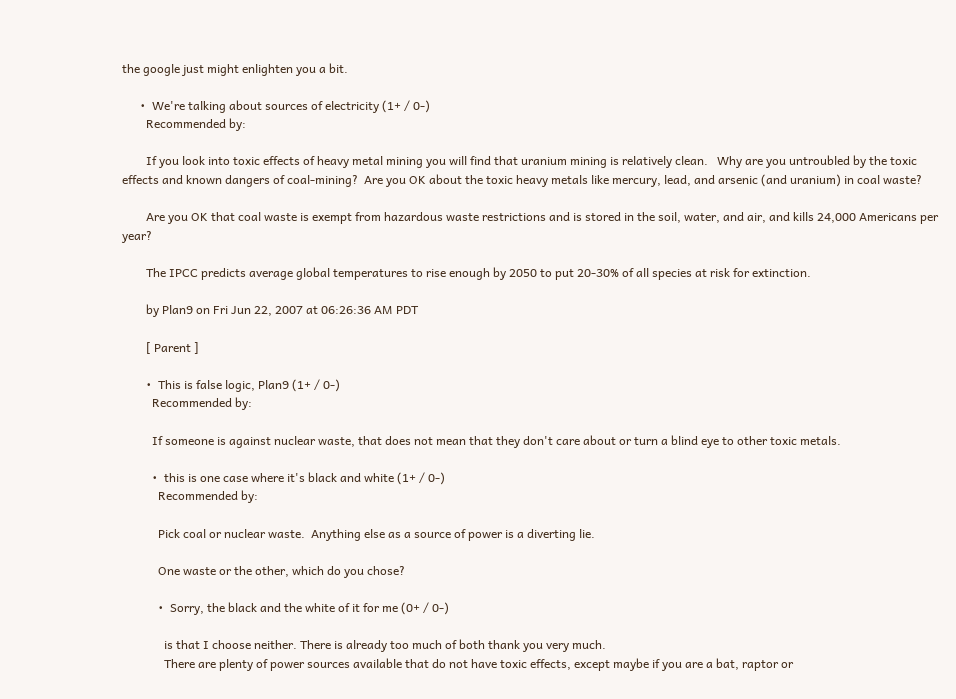the google just might enlighten you a bit.

      •  We're talking about sources of electricity (1+ / 0-)
        Recommended by:

        If you look into toxic effects of heavy metal mining you will find that uranium mining is relatively clean.   Why are you untroubled by the toxic effects and known dangers of coal-mining?  Are you OK about the toxic heavy metals like mercury, lead, and arsenic (and uranium) in coal waste?

        Are you OK that coal waste is exempt from hazardous waste restrictions and is stored in the soil, water, and air, and kills 24,000 Americans per year?

        The IPCC predicts average global temperatures to rise enough by 2050 to put 20-30% of all species at risk for extinction.

        by Plan9 on Fri Jun 22, 2007 at 06:26:36 AM PDT

        [ Parent ]

        •  This is false logic, Plan9 (1+ / 0-)
          Recommended by:

          If someone is against nuclear waste, that does not mean that they don't care about or turn a blind eye to other toxic metals.

          •  this is one case where it's black and white (1+ / 0-)
            Recommended by:

            Pick coal or nuclear waste.  Anything else as a source of power is a diverting lie.

            One waste or the other, which do you chose?

            •  Sorry, the black and the white of it for me (0+ / 0-)

              is that I choose neither. There is already too much of both thank you very much.
              There are plenty of power sources available that do not have toxic effects, except maybe if you are a bat, raptor or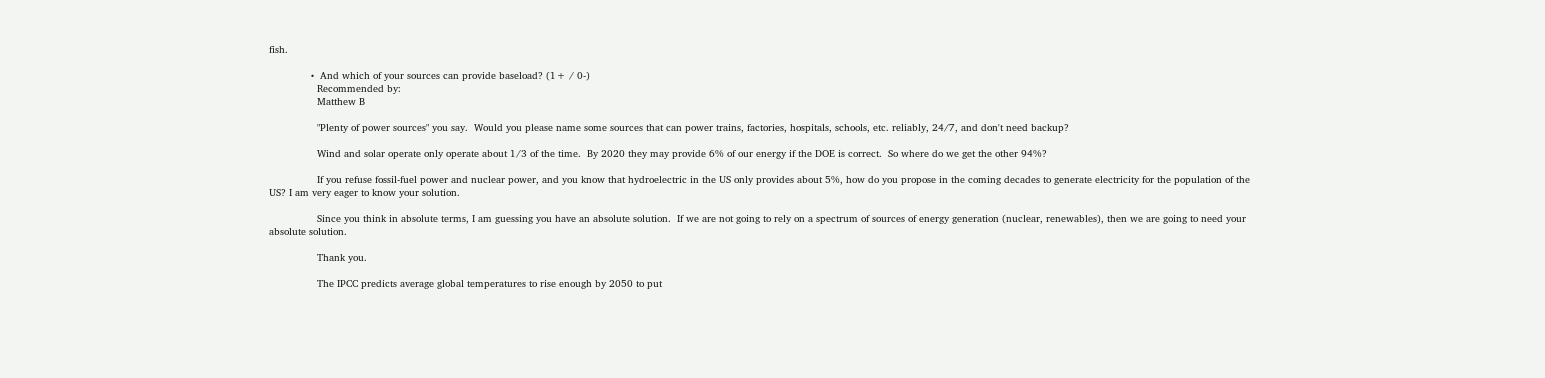fish.

              •  And which of your sources can provide baseload? (1+ / 0-)
                Recommended by:
                Matthew B

                "Plenty of power sources" you say.  Would you please name some sources that can power trains, factories, hospitals, schools, etc. reliably, 24/7, and don't need backup?

                Wind and solar operate only operate about 1/3 of the time.  By 2020 they may provide 6% of our energy if the DOE is correct.  So where do we get the other 94%?

                If you refuse fossil-fuel power and nuclear power, and you know that hydroelectric in the US only provides about 5%, how do you propose in the coming decades to generate electricity for the population of the US? I am very eager to know your solution.

                Since you think in absolute terms, I am guessing you have an absolute solution.  If we are not going to rely on a spectrum of sources of energy generation (nuclear, renewables), then we are going to need your absolute solution.

                Thank you.

                The IPCC predicts average global temperatures to rise enough by 2050 to put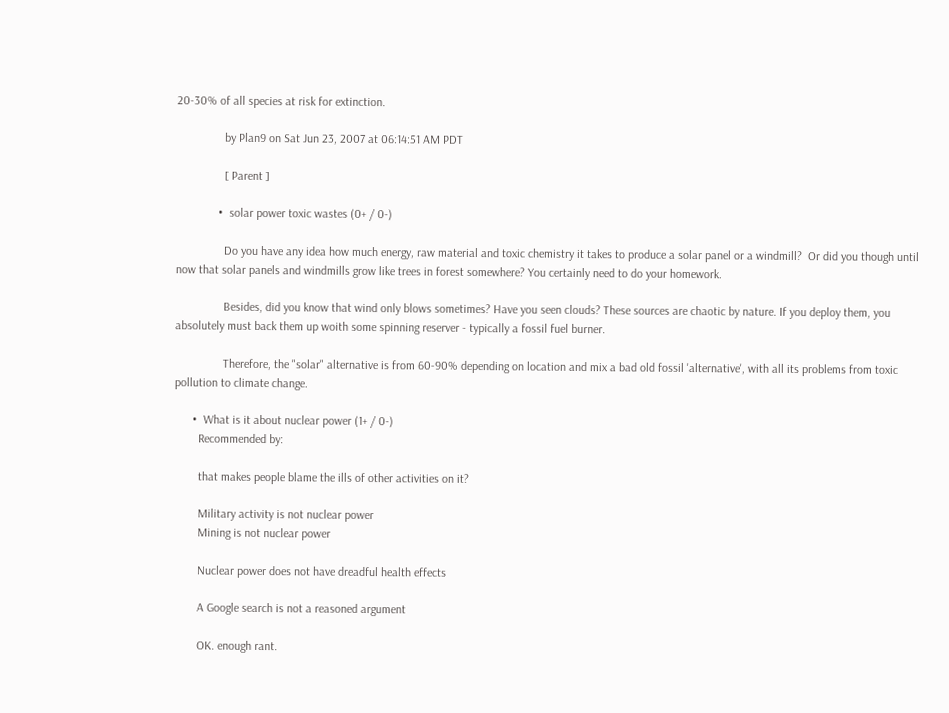20-30% of all species at risk for extinction.

                by Plan9 on Sat Jun 23, 2007 at 06:14:51 AM PDT

                [ Parent ]

              •  solar power toxic wastes (0+ / 0-)

                Do you have any idea how much energy, raw material and toxic chemistry it takes to produce a solar panel or a windmill?  Or did you though until now that solar panels and windmills grow like trees in forest somewhere? You certainly need to do your homework.

                Besides, did you know that wind only blows sometimes? Have you seen clouds? These sources are chaotic by nature. If you deploy them, you absolutely must back them up woith some spinning reserver - typically a fossil fuel burner.

                Therefore, the "solar" alternative is from 60-90% depending on location and mix a bad old fossil 'alternative', with all its problems from toxic pollution to climate change.

      •  What is it about nuclear power (1+ / 0-)
        Recommended by:

        that makes people blame the ills of other activities on it?

        Military activity is not nuclear power
        Mining is not nuclear power

        Nuclear power does not have dreadful health effects

        A Google search is not a reasoned argument

        OK. enough rant.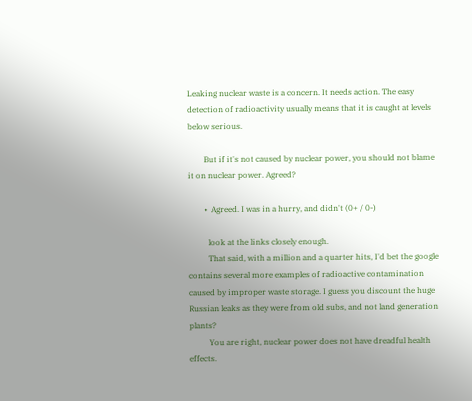Leaking nuclear waste is a concern. It needs action. The easy detection of radioactivity usually means that it is caught at levels below serious.

        But if it's not caused by nuclear power, you should not blame it on nuclear power. Agreed?

        •  Agreed. I was in a hurry, and didn't (0+ / 0-)

          look at the links closely enough.
          That said, with a million and a quarter hits, I'd bet the google contains several more examples of radioactive contamination caused by improper waste storage. I guess you discount the huge Russian leaks as they were from old subs, and not land generation plants?
          You are right, nuclear power does not have dreadful health effects.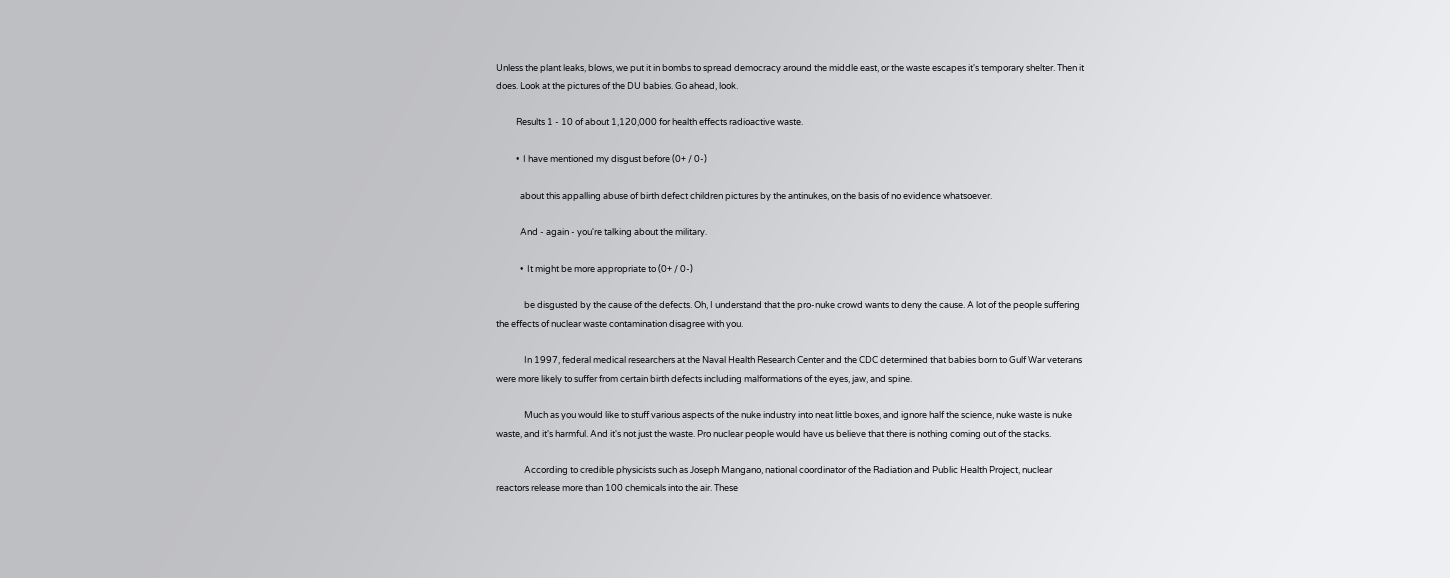Unless the plant leaks, blows, we put it in bombs to spread democracy around the middle east, or the waste escapes it's temporary shelter. Then it does. Look at the pictures of the DU babies. Go ahead, look.

          Results 1 - 10 of about 1,120,000 for health effects radioactive waste.

          •  I have mentioned my disgust before (0+ / 0-)

            about this appalling abuse of birth defect children pictures by the antinukes, on the basis of no evidence whatsoever.

            And - again - you're talking about the military.

            •  It might be more appropriate to (0+ / 0-)

              be disgusted by the cause of the defects. Oh, I understand that the pro-nuke crowd wants to deny the cause. A lot of the people suffering the effects of nuclear waste contamination disagree with you.

              In 1997, federal medical researchers at the Naval Health Research Center and the CDC determined that babies born to Gulf War veterans were more likely to suffer from certain birth defects including malformations of the eyes, jaw, and spine.

              Much as you would like to stuff various aspects of the nuke industry into neat little boxes, and ignore half the science, nuke waste is nuke waste, and it's harmful. And it's not just the waste. Pro nuclear people would have us believe that there is nothing coming out of the stacks.

              According to credible physicists such as Joseph Mangano, national coordinator of the Radiation and Public Health Project, nuclear reactors release more than 100 chemicals into the air. These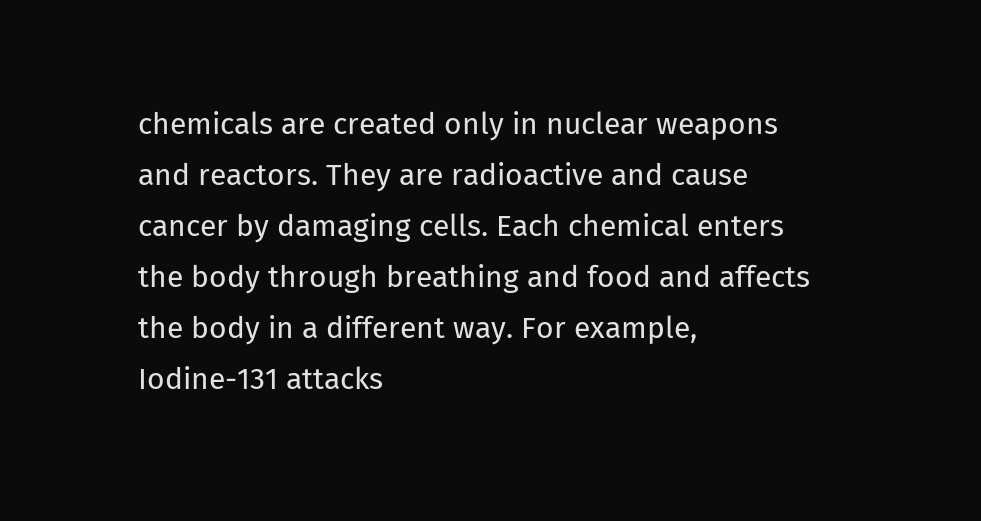chemicals are created only in nuclear weapons and reactors. They are radioactive and cause cancer by damaging cells. Each chemical enters the body through breathing and food and affects the body in a different way. For example, Iodine-131 attacks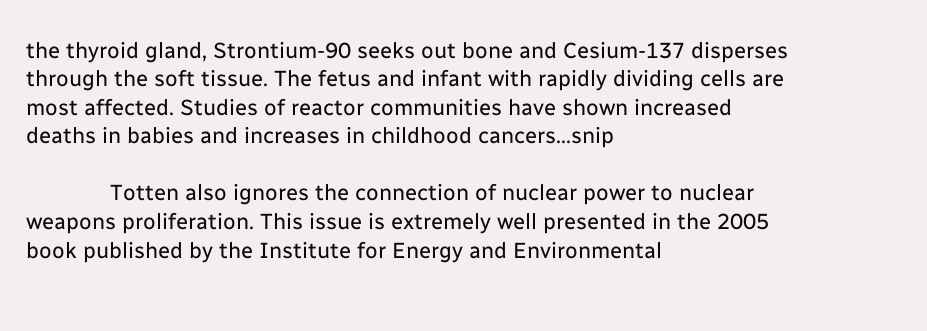the thyroid gland, Strontium-90 seeks out bone and Cesium-137 disperses through the soft tissue. The fetus and infant with rapidly dividing cells are most affected. Studies of reactor communities have shown increased deaths in babies and increases in childhood cancers...snip

              Totten also ignores the connection of nuclear power to nuclear weapons proliferation. This issue is extremely well presented in the 2005 book published by the Institute for Energy and Environmental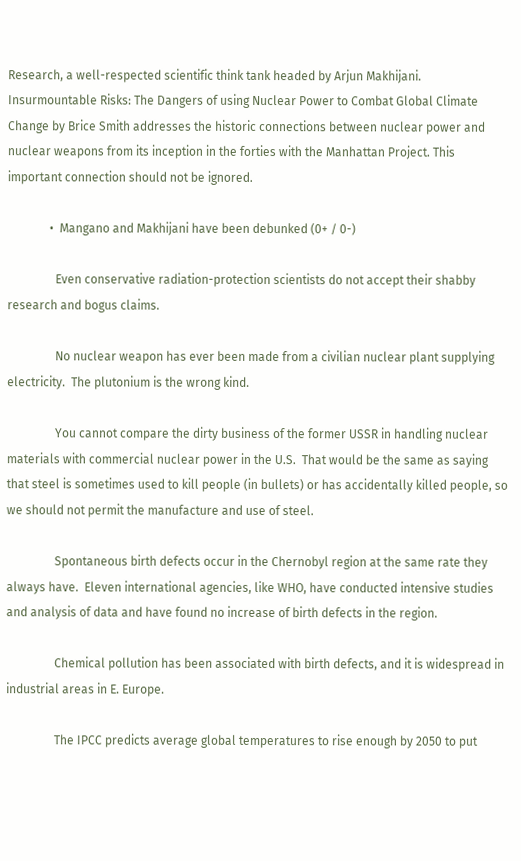Research, a well-respected scientific think tank headed by Arjun Makhijani. Insurmountable Risks: The Dangers of using Nuclear Power to Combat Global Climate Change by Brice Smith addresses the historic connections between nuclear power and nuclear weapons from its inception in the forties with the Manhattan Project. This important connection should not be ignored.

              •  Mangano and Makhijani have been debunked (0+ / 0-)

                Even conservative radiation-protection scientists do not accept their shabby research and bogus claims.

                No nuclear weapon has ever been made from a civilian nuclear plant supplying electricity.  The plutonium is the wrong kind.

                You cannot compare the dirty business of the former USSR in handling nuclear materials with commercial nuclear power in the U.S.  That would be the same as saying that steel is sometimes used to kill people (in bullets) or has accidentally killed people, so we should not permit the manufacture and use of steel.

                Spontaneous birth defects occur in the Chernobyl region at the same rate they always have.  Eleven international agencies, like WHO, have conducted intensive studies and analysis of data and have found no increase of birth defects in the region.

                Chemical pollution has been associated with birth defects, and it is widespread in industrial areas in E. Europe.

                The IPCC predicts average global temperatures to rise enough by 2050 to put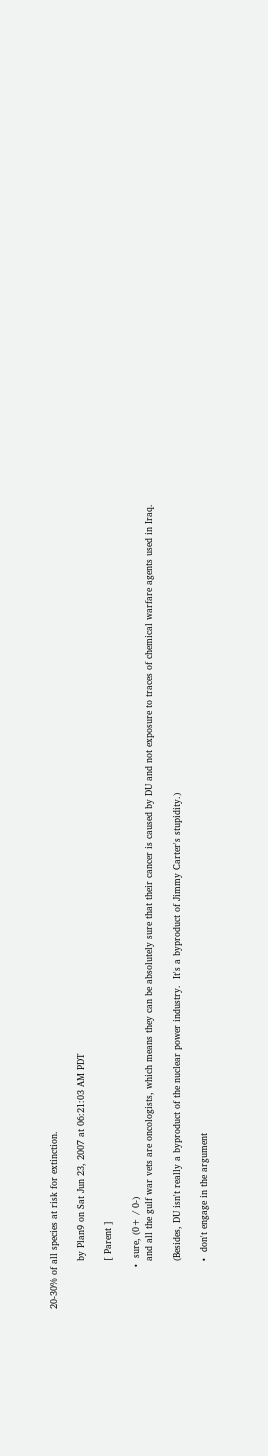20-30% of all species at risk for extinction.

                by Plan9 on Sat Jun 23, 2007 at 06:21:03 AM PDT

                [ Parent ]

              •  sure, (0+ / 0-)
                and all the gulf war vets are oncologists, which means they can be absolutely sure that their cancer is caused by DU and not exposure to traces of chemical warfare agents used in Iraq.

                (Besides, DU isn't really a byproduct of the nuclear power industry.  It's a byproduct of Jimmy Carter's stupidity.)

                •  don't engage in the argument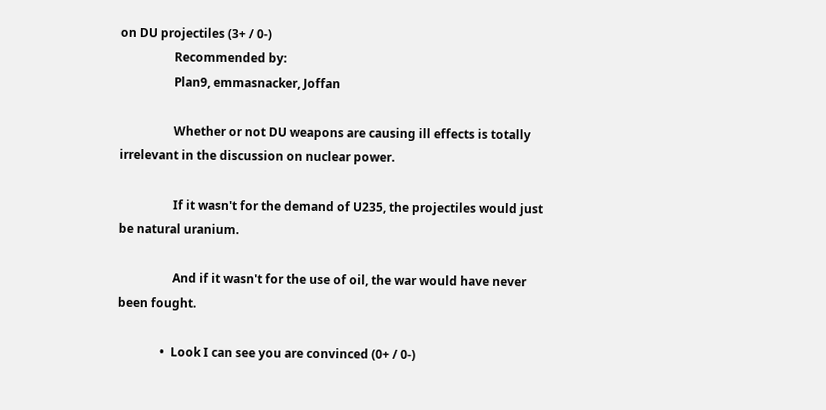on DU projectiles (3+ / 0-)
                  Recommended by:
                  Plan9, emmasnacker, Joffan

                  Whether or not DU weapons are causing ill effects is totally irrelevant in the discussion on nuclear power.

                  If it wasn't for the demand of U235, the projectiles would just be natural uranium.

                  And if it wasn't for the use of oil, the war would have never been fought.

              •  Look I can see you are convinced (0+ / 0-)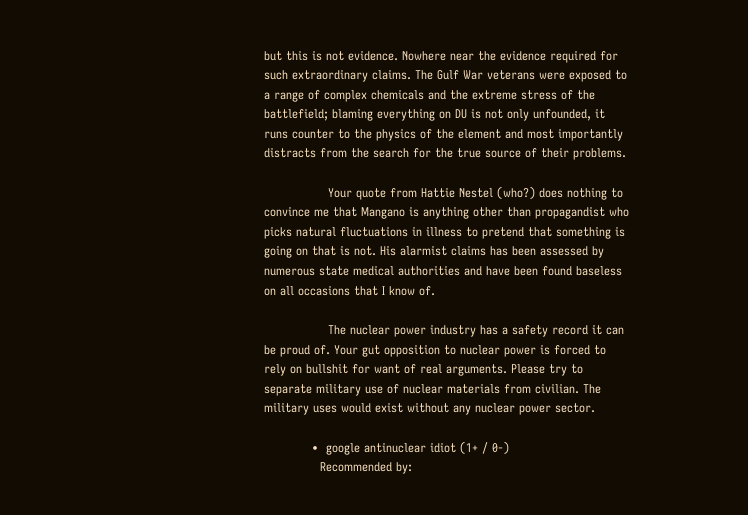but this is not evidence. Nowhere near the evidence required for such extraordinary claims. The Gulf War veterans were exposed to a range of complex chemicals and the extreme stress of the battlefield; blaming everything on DU is not only unfounded, it runs counter to the physics of the element and most importantly distracts from the search for the true source of their problems.

                Your quote from Hattie Nestel (who?) does nothing to convince me that Mangano is anything other than propagandist who picks natural fluctuations in illness to pretend that something is going on that is not. His alarmist claims has been assessed by numerous state medical authorities and have been found baseless on all occasions that I know of.

                The nuclear power industry has a safety record it can be proud of. Your gut opposition to nuclear power is forced to rely on bullshit for want of real arguments. Please try to separate military use of nuclear materials from civilian. The military uses would exist without any nuclear power sector.

            •  google antinuclear idiot (1+ / 0-)
              Recommended by: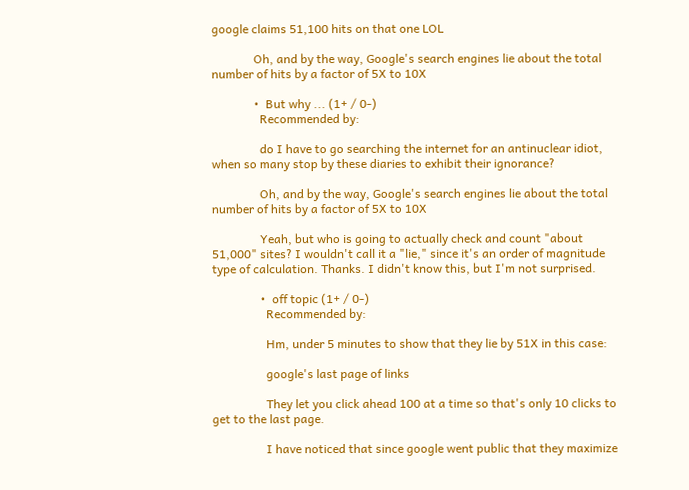google claims 51,100 hits on that one LOL

              Oh, and by the way, Google's search engines lie about the total number of hits by a factor of 5X to 10X

              •  But why ... (1+ / 0-)
                Recommended by:

                do I have to go searching the internet for an antinuclear idiot, when so many stop by these diaries to exhibit their ignorance?

                Oh, and by the way, Google's search engines lie about the total number of hits by a factor of 5X to 10X

                Yeah, but who is going to actually check and count "about 51,000" sites? I wouldn't call it a "lie," since it's an order of magnitude type of calculation. Thanks. I didn't know this, but I'm not surprised.

                •  off topic (1+ / 0-)
                  Recommended by:

                  Hm, under 5 minutes to show that they lie by 51X in this case:

                  google's last page of links

                  They let you click ahead 100 at a time so that's only 10 clicks to get to the last page.

                  I have noticed that since google went public that they maximize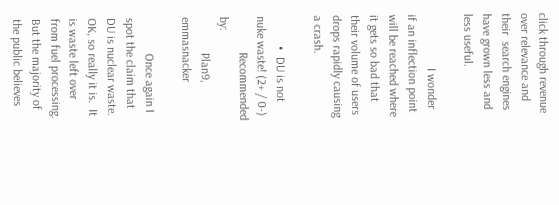click through revenue over relevance and their  search engines have grown less and less useful.

                  I wonder if an inflection point will be reached where it gets so bad that their volume of users drops rapidly causing a crash.

          •  DU is not nuke waste! (2+ / 0-)
            Recommended by:
            Plan9, emmasnacker

            Once again I spot the claim that DU is nuclear waste.  OK, so really it is.  It is waste left over from fuel processing.  But the majority of the public believes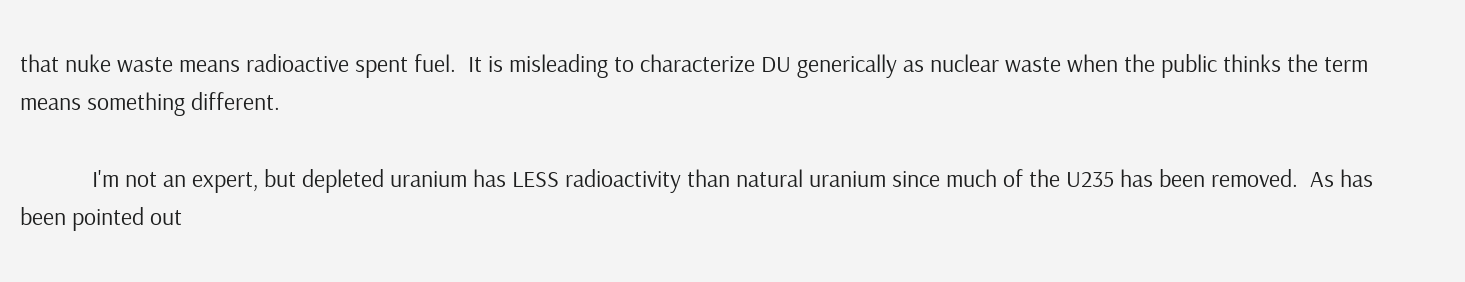that nuke waste means radioactive spent fuel.  It is misleading to characterize DU generically as nuclear waste when the public thinks the term means something different.

            I'm not an expert, but depleted uranium has LESS radioactivity than natural uranium since much of the U235 has been removed.  As has been pointed out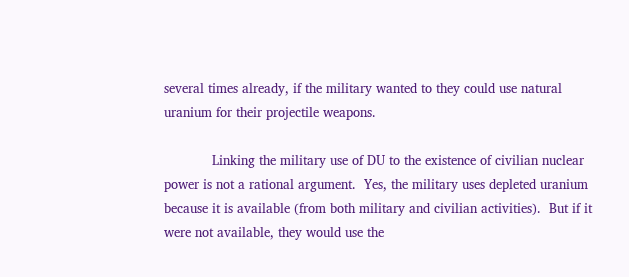several times already, if the military wanted to they could use natural uranium for their projectile weapons.

            Linking the military use of DU to the existence of civilian nuclear power is not a rational argument.  Yes, the military uses depleted uranium because it is available (from both military and civilian activities).  But if it were not available, they would use the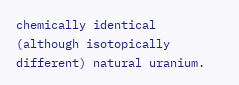chemically identical (although isotopically different) natural uranium.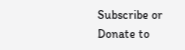Subscribe or Donate to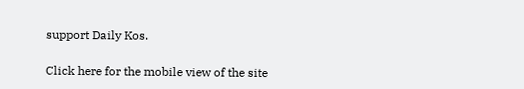support Daily Kos.

Click here for the mobile view of the site